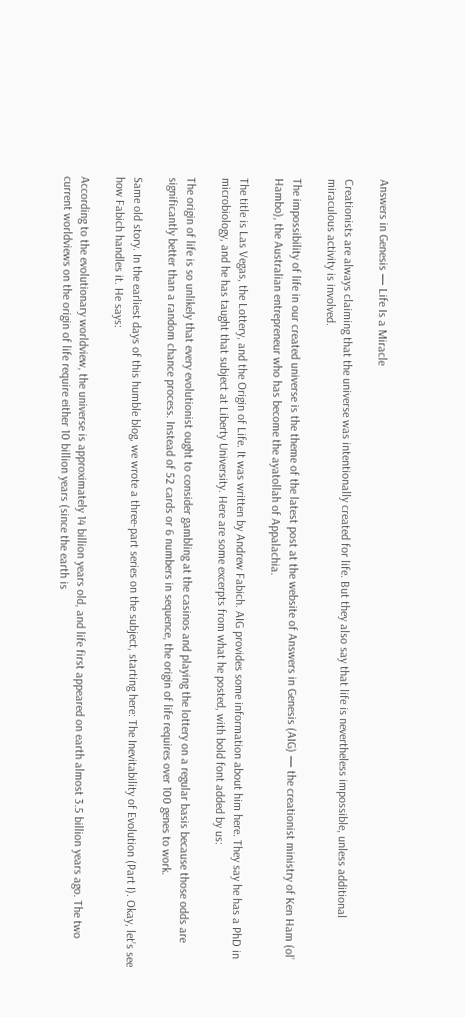Answers in Genesis — Life Is a Miracle

Creationists are always claiming that the universe was intentionally created for life. But they also say that life is nevertheless impossible, unless additional miraculous activity is involved.

The impossibility of life in our created universe is the theme of the latest post at the website of Answers in Genesis (AIG) — the creationist ministry of Ken Ham (ol’ Hambo), the Australian entrepreneur who has become the ayatollah of Appalachia.

The title is Las Vegas, the Lottery, and the Origin of Life. It was written by Andrew Fabich. AIG provides some information about him here. They say he has a PhD in microbiology, and he has taught that subject at Liberty University. Here are some excerpts from what he posted, with bold font added by us:

The origin of life is so unlikely that every evolutionist ought to consider gambling at the casinos and playing the lottery on a regular basis because those odds are significantly better than a random chance process. Instead of 52 cards or 6 numbers in sequence, the origin of life requires over 100 genes to work.

Same old story. In the earliest days of this humble blog, we wrote a three-part series on the subject, starting here: The Inevitability of Evolution (Part I). Okay, let’s see how Fabich handles it. He says:

According to the evolutionary worldview, the universe is approximately 14 billion years old, and life first appeared on earth almost 3.5 billion years ago. The two current worldviews on the origin of life require either 10 billion years (since the earth is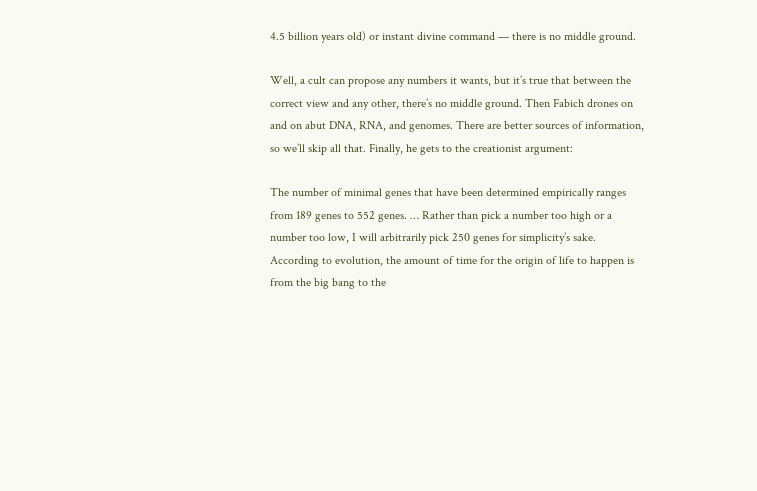4.5 billion years old) or instant divine command — there is no middle ground.

Well, a cult can propose any numbers it wants, but it’s true that between the correct view and any other, there’s no middle ground. Then Fabich drones on and on abut DNA, RNA, and genomes. There are better sources of information, so we’ll skip all that. Finally, he gets to the creationist argument:

The number of minimal genes that have been determined empirically ranges from 189 genes to 552 genes. … Rather than pick a number too high or a number too low, I will arbitrarily pick 250 genes for simplicity’s sake. According to evolution, the amount of time for the origin of life to happen is from the big bang to the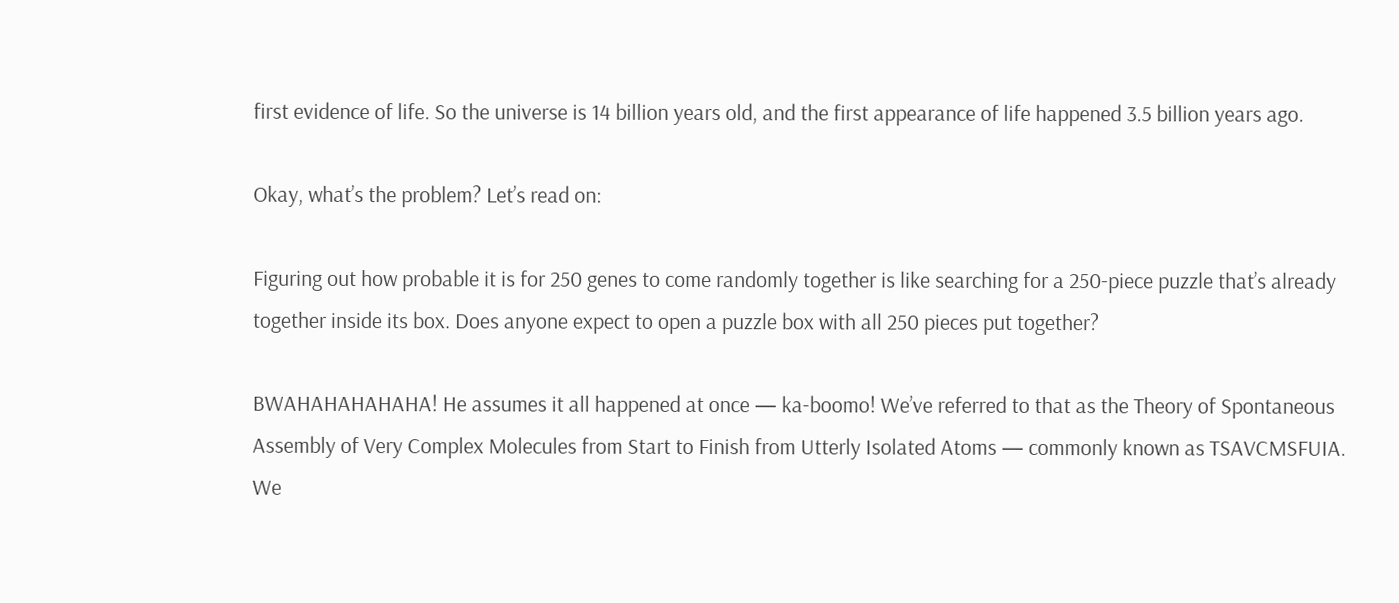first evidence of life. So the universe is 14 billion years old, and the first appearance of life happened 3.5 billion years ago.

Okay, what’s the problem? Let’s read on:

Figuring out how probable it is for 250 genes to come randomly together is like searching for a 250-piece puzzle that’s already together inside its box. Does anyone expect to open a puzzle box with all 250 pieces put together?

BWAHAHAHAHAHA! He assumes it all happened at once — ka-boomo! We’ve referred to that as the Theory of Spontaneous Assembly of Very Complex Molecules from Start to Finish from Utterly Isolated Atoms — commonly known as TSAVCMSFUIA. We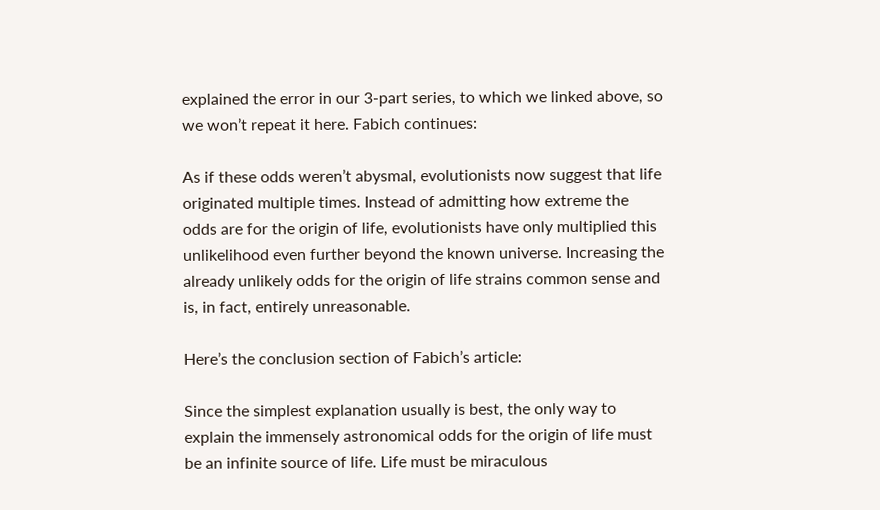explained the error in our 3-part series, to which we linked above, so we won’t repeat it here. Fabich continues:

As if these odds weren’t abysmal, evolutionists now suggest that life originated multiple times. Instead of admitting how extreme the odds are for the origin of life, evolutionists have only multiplied this unlikelihood even further beyond the known universe. Increasing the already unlikely odds for the origin of life strains common sense and is, in fact, entirely unreasonable.

Here’s the conclusion section of Fabich’s article:

Since the simplest explanation usually is best, the only way to explain the immensely astronomical odds for the origin of life must be an infinite source of life. Life must be miraculous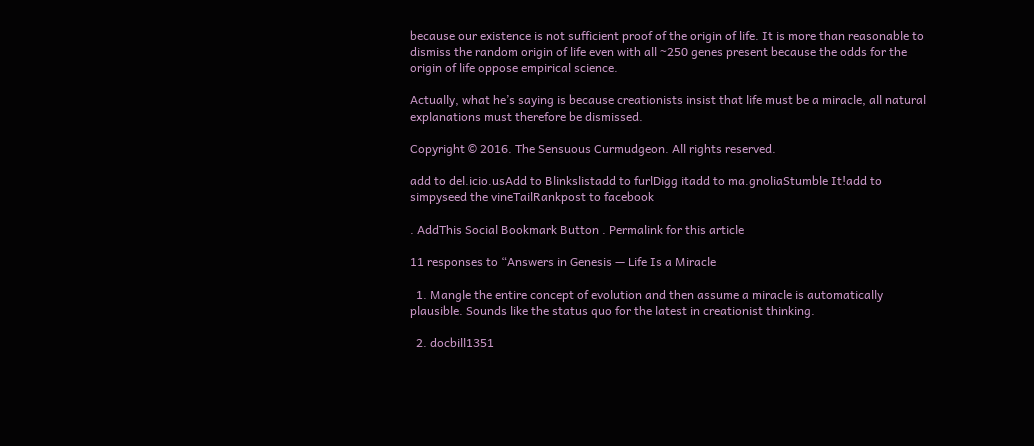because our existence is not sufficient proof of the origin of life. It is more than reasonable to dismiss the random origin of life even with all ~250 genes present because the odds for the origin of life oppose empirical science.

Actually, what he’s saying is because creationists insist that life must be a miracle, all natural explanations must therefore be dismissed.

Copyright © 2016. The Sensuous Curmudgeon. All rights reserved.

add to del.icio.usAdd to Blinkslistadd to furlDigg itadd to ma.gnoliaStumble It!add to simpyseed the vineTailRankpost to facebook

. AddThis Social Bookmark Button . Permalink for this article

11 responses to “Answers in Genesis — Life Is a Miracle

  1. Mangle the entire concept of evolution and then assume a miracle is automatically plausible. Sounds like the status quo for the latest in creationist thinking.

  2. docbill1351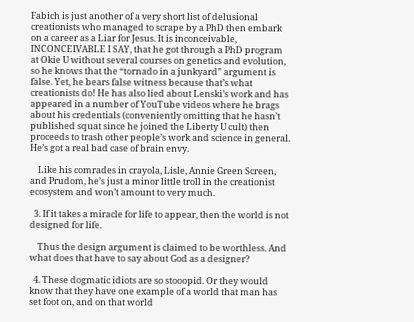Fabich is just another of a very short list of delusional creationists who managed to scrape by a PhD then embark on a career as a Liar for Jesus. It is inconceivable, INCONCEIVABLE I SAY, that he got through a PhD program at Okie U without several courses on genetics and evolution, so he knows that the “tornado in a junkyard” argument is false. Yet, he bears false witness because that’s what creationists do! He has also lied about Lenski’s work and has appeared in a number of YouTube videos where he brags about his credentials (conveniently omitting that he hasn’t published squat since he joined the Liberty U cult) then proceeds to trash other people’s work and science in general. He’s got a real bad case of brain envy.

    Like his comrades in crayola, Lisle, Annie Green Screen, and Prudom, he’s just a minor little troll in the creationist ecosystem and won’t amount to very much.

  3. If it takes a miracle for life to appear, then the world is not designed for life.

    Thus the design argument is claimed to be worthless. And what does that have to say about God as a designer?

  4. These dogmatic idiots are so stooopid. Or they would know that they have one example of a world that man has set foot on, and on that world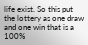life exist. So this put the lottery as one draw and one win that is a 100%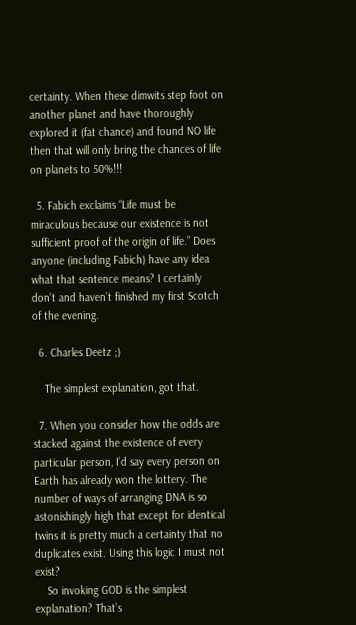certainty. When these dimwits step foot on another planet and have thoroughly explored it (fat chance) and found NO life then that will only bring the chances of life on planets to 50%!!!

  5. Fabich exclaims “Life must be miraculous because our existence is not sufficient proof of the origin of life.” Does anyone (including Fabich) have any idea what that sentence means? I certainly don’t and haven’t finished my first Scotch of the evening.

  6. Charles Deetz ;)

    The simplest explanation, got that.

  7. When you consider how the odds are stacked against the existence of every particular person, I’d say every person on Earth has already won the lottery. The number of ways of arranging DNA is so astonishingly high that except for identical twins it is pretty much a certainty that no duplicates exist. Using this logic I must not exist?
    So invoking GOD is the simplest explanation? That’s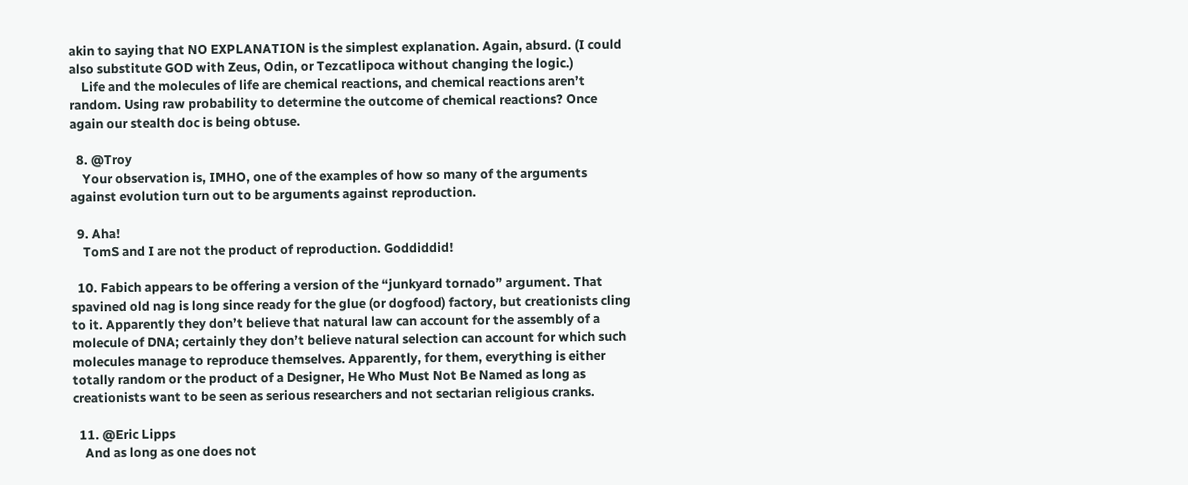akin to saying that NO EXPLANATION is the simplest explanation. Again, absurd. (I could also substitute GOD with Zeus, Odin, or Tezcatlipoca without changing the logic.)
    Life and the molecules of life are chemical reactions, and chemical reactions aren’t random. Using raw probability to determine the outcome of chemical reactions? Once again our stealth doc is being obtuse.

  8. @Troy
    Your observation is, IMHO, one of the examples of how so many of the arguments against evolution turn out to be arguments against reproduction.

  9. Aha!
    TomS and I are not the product of reproduction. Goddiddid!

  10. Fabich appears to be offering a version of the “junkyard tornado” argument. That spavined old nag is long since ready for the glue (or dogfood) factory, but creationists cling to it. Apparently they don’t believe that natural law can account for the assembly of a molecule of DNA; certainly they don’t believe natural selection can account for which such molecules manage to reproduce themselves. Apparently, for them, everything is either totally random or the product of a Designer, He Who Must Not Be Named as long as creationists want to be seen as serious researchers and not sectarian religious cranks.

  11. @Eric Lipps
    And as long as one does not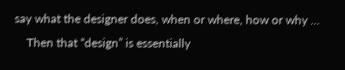say what the designer does, when or where, how or why …
    Then that “design” is essentially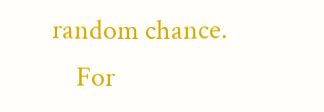random chance.
    For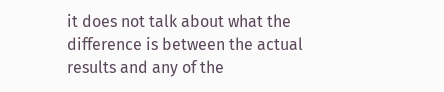it does not talk about what the difference is between the actual results and any of the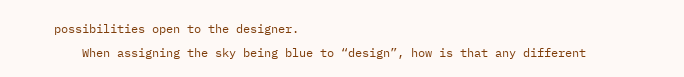possibilities open to the designer.
    When assigning the sky being blue to “design”, how is that any different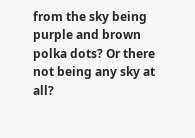from the sky being purple and brown polka dots? Or there not being any sky at all?